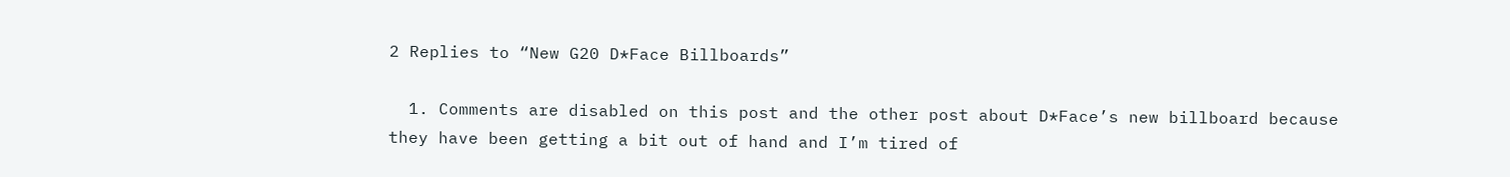2 Replies to “New G20 D*Face Billboards”

  1. Comments are disabled on this post and the other post about D*Face’s new billboard because they have been getting a bit out of hand and I’m tired of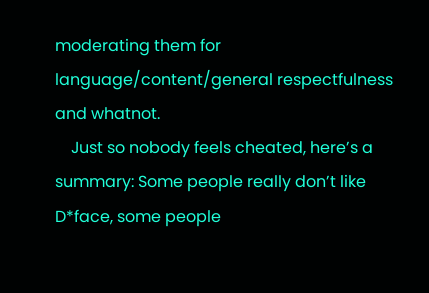moderating them for language/content/general respectfulness and whatnot.
    Just so nobody feels cheated, here’s a summary: Some people really don’t like D*face, some people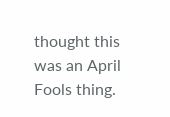thought this was an April Fools thing.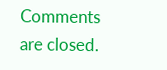Comments are closed.